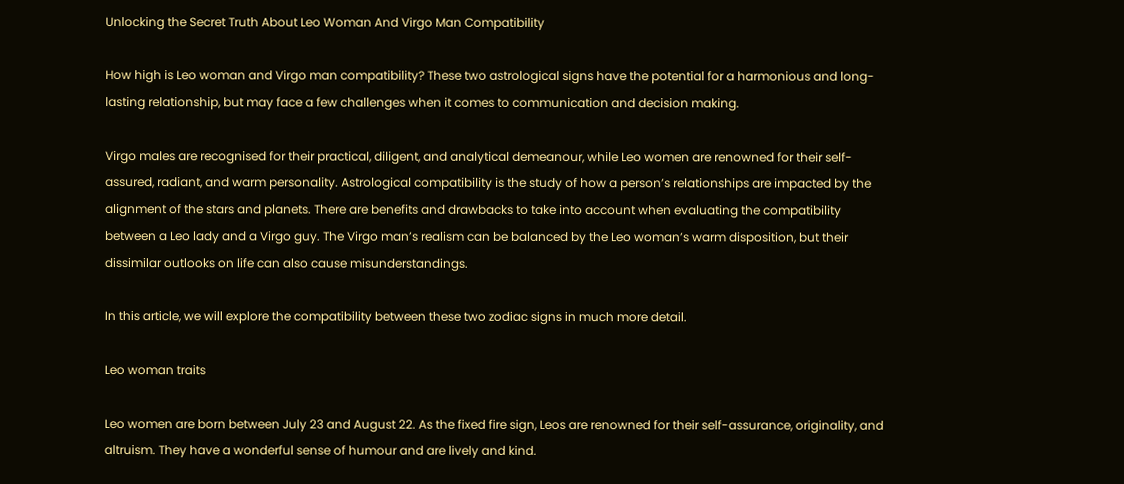Unlocking the Secret Truth About Leo Woman And Virgo Man Compatibility

How high is Leo woman and Virgo man compatibility? These two astrological signs have the potential for a harmonious and long-lasting relationship, but may face a few challenges when it comes to communication and decision making.

Virgo males are recognised for their practical, diligent, and analytical demeanour, while Leo women are renowned for their self-assured, radiant, and warm personality. Astrological compatibility is the study of how a person’s relationships are impacted by the alignment of the stars and planets. There are benefits and drawbacks to take into account when evaluating the compatibility between a Leo lady and a Virgo guy. The Virgo man’s realism can be balanced by the Leo woman’s warm disposition, but their dissimilar outlooks on life can also cause misunderstandings.

In this article, we will explore the compatibility between these two zodiac signs in much more detail.

Leo woman traits

Leo women are born between July 23 and August 22. As the fixed fire sign, Leos are renowned for their self-assurance, originality, and altruism. They have a wonderful sense of humour and are lively and kind.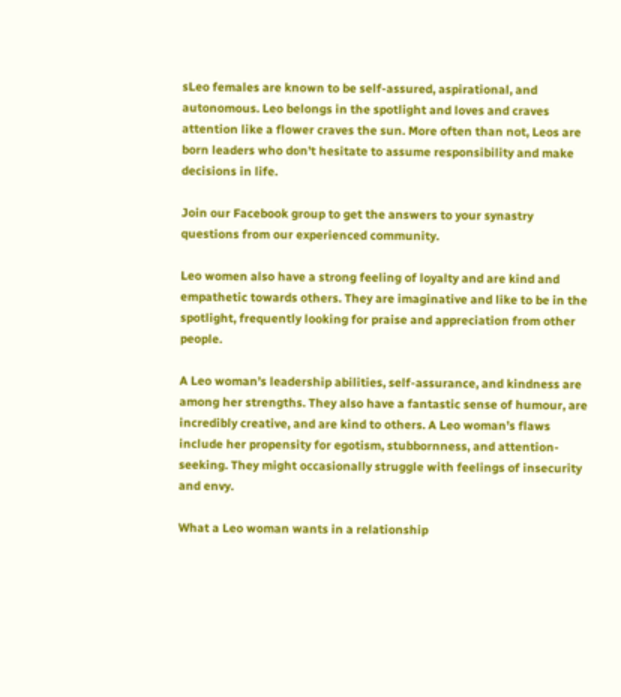sLeo females are known to be self-assured, aspirational, and autonomous. Leo belongs in the spotlight and loves and craves attention like a flower craves the sun. More often than not, Leos are born leaders who don’t hesitate to assume responsibility and make decisions in life.

Join our Facebook group to get the answers to your synastry questions from our experienced community.

Leo women also have a strong feeling of loyalty and are kind and empathetic towards others. They are imaginative and like to be in the spotlight, frequently looking for praise and appreciation from other people.

A Leo woman’s leadership abilities, self-assurance, and kindness are among her strengths. They also have a fantastic sense of humour, are incredibly creative, and are kind to others. A Leo woman’s flaws include her propensity for egotism, stubbornness, and attention-seeking. They might occasionally struggle with feelings of insecurity and envy.

What a Leo woman wants in a relationship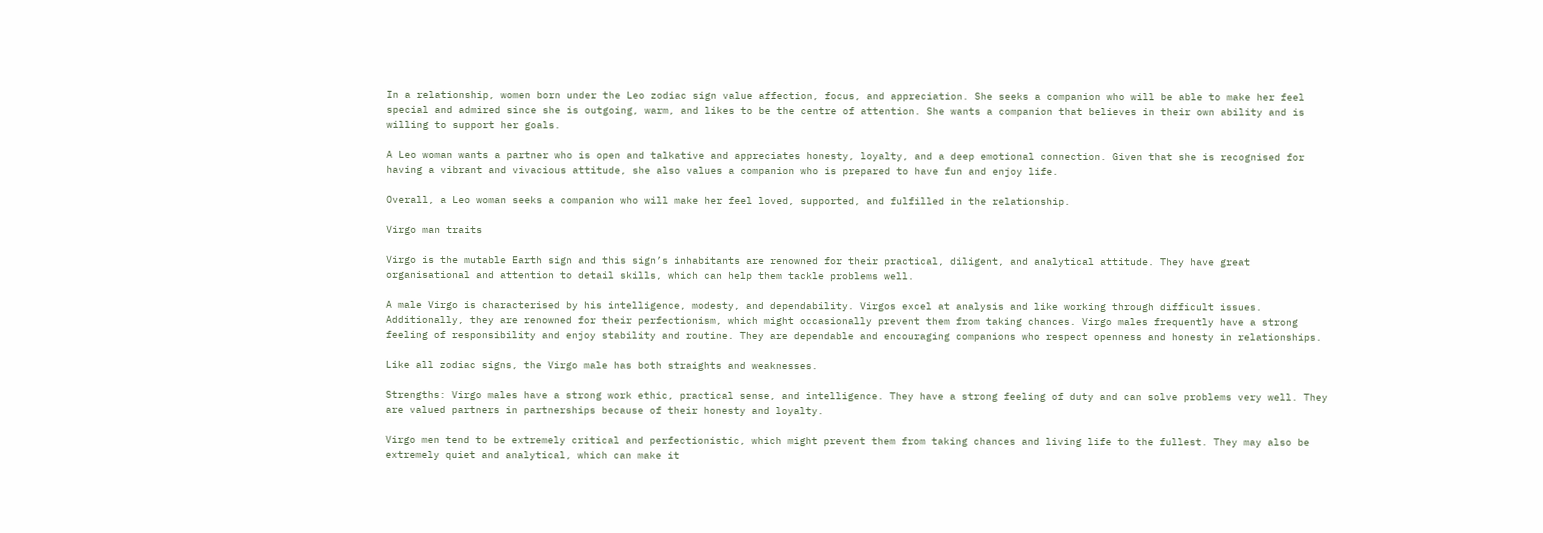In a relationship, women born under the Leo zodiac sign value affection, focus, and appreciation. She seeks a companion who will be able to make her feel special and admired since she is outgoing, warm, and likes to be the centre of attention. She wants a companion that believes in their own ability and is willing to support her goals.

A Leo woman wants a partner who is open and talkative and appreciates honesty, loyalty, and a deep emotional connection. Given that she is recognised for having a vibrant and vivacious attitude, she also values a companion who is prepared to have fun and enjoy life.

Overall, a Leo woman seeks a companion who will make her feel loved, supported, and fulfilled in the relationship.

Virgo man traits

Virgo is the mutable Earth sign and this sign’s inhabitants are renowned for their practical, diligent, and analytical attitude. They have great organisational and attention to detail skills, which can help them tackle problems well.

A male Virgo is characterised by his intelligence, modesty, and dependability. Virgos excel at analysis and like working through difficult issues. Additionally, they are renowned for their perfectionism, which might occasionally prevent them from taking chances. Virgo males frequently have a strong feeling of responsibility and enjoy stability and routine. They are dependable and encouraging companions who respect openness and honesty in relationships.

Like all zodiac signs, the Virgo male has both straights and weaknesses.

Strengths: Virgo males have a strong work ethic, practical sense, and intelligence. They have a strong feeling of duty and can solve problems very well. They are valued partners in partnerships because of their honesty and loyalty.

Virgo men tend to be extremely critical and perfectionistic, which might prevent them from taking chances and living life to the fullest. They may also be extremely quiet and analytical, which can make it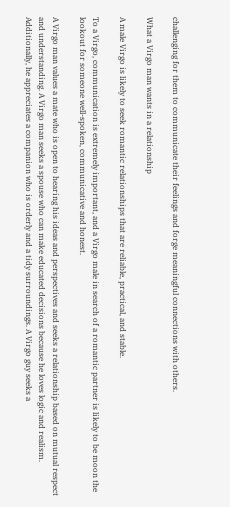challenging for them to communicate their feelings and forge meaningful connections with others.

What a Virgo man wants in a relationship

A male Virgo is likely to seek romantic relationships that are reliable, practical, and stable.

To a Virgo, communication is extremely important, and a Virgo male in search of a romantic partner is likely to be moon the lookout for someone well-spoken, communicative and honest.

A Virgo man values a mate who is open to hearing his ideas and perspectives and seeks a relationship based on mutual respect and understanding. A Virgo man seeks a spouse who can make educated decisions because he loves logic and realism. Additionally, he appreciates a companion who is orderly and a tidy surroundings. A Virgo guy seeks a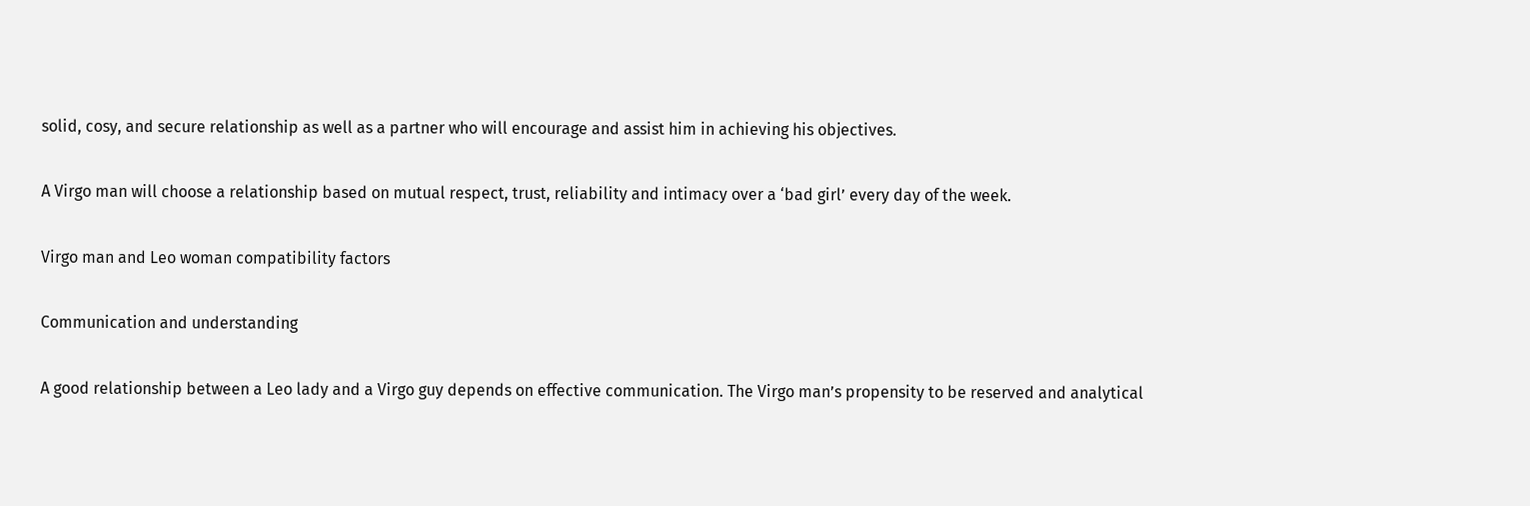solid, cosy, and secure relationship as well as a partner who will encourage and assist him in achieving his objectives.

A Virgo man will choose a relationship based on mutual respect, trust, reliability and intimacy over a ‘bad girl’ every day of the week.

Virgo man and Leo woman compatibility factors

Communication and understanding

A good relationship between a Leo lady and a Virgo guy depends on effective communication. The Virgo man’s propensity to be reserved and analytical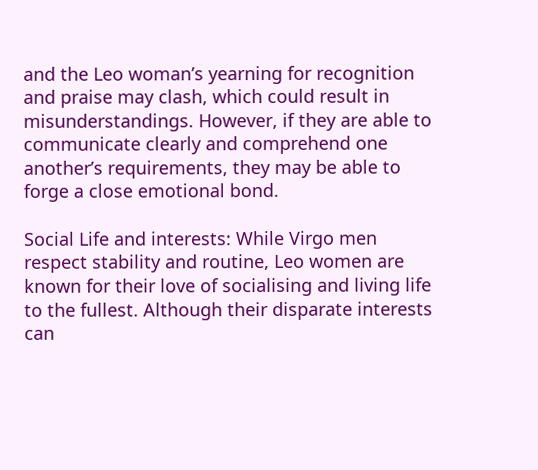and the Leo woman’s yearning for recognition and praise may clash, which could result in misunderstandings. However, if they are able to communicate clearly and comprehend one another’s requirements, they may be able to forge a close emotional bond.

Social Life and interests: While Virgo men respect stability and routine, Leo women are known for their love of socialising and living life to the fullest. Although their disparate interests can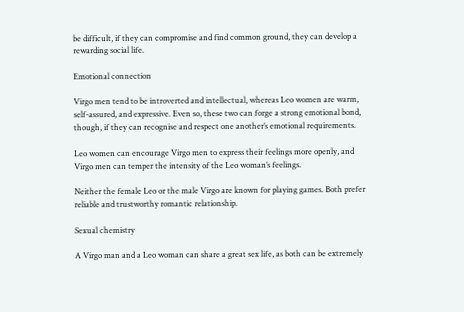be difficult, if they can compromise and find common ground, they can develop a rewarding social life.

Emotional connection

Virgo men tend to be introverted and intellectual, whereas Leo women are warm, self-assured, and expressive. Even so, these two can forge a strong emotional bond, though, if they can recognise and respect one another’s emotional requirements.

Leo women can encourage Virgo men to express their feelings more openly, and Virgo men can temper the intensity of the Leo woman’s feelings.

Neither the female Leo or the male Virgo are known for playing games. Both prefer reliable and trustworthy romantic relationship.

Sexual chemistry

A Virgo man and a Leo woman can share a great sex life, as both can be extremely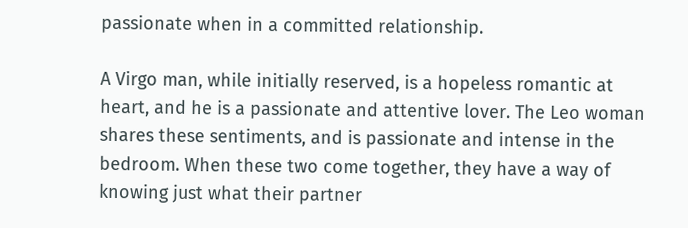passionate when in a committed relationship.

A Virgo man, while initially reserved, is a hopeless romantic at heart, and he is a passionate and attentive lover. The Leo woman shares these sentiments, and is passionate and intense in the bedroom. When these two come together, they have a way of knowing just what their partner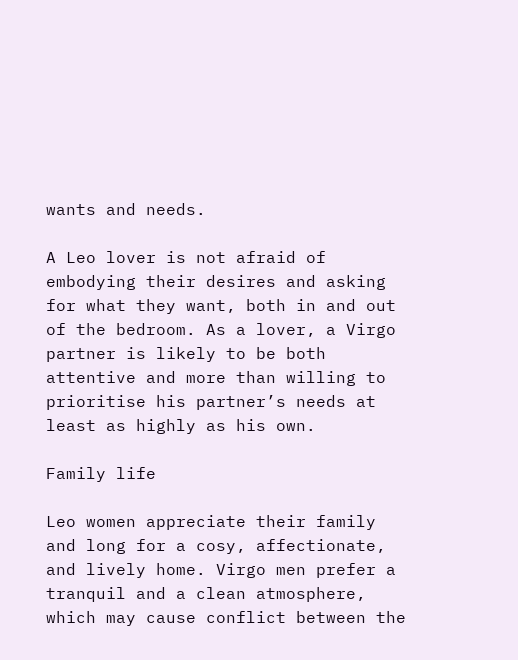wants and needs.

A Leo lover is not afraid of embodying their desires and asking for what they want, both in and out of the bedroom. As a lover, a Virgo partner is likely to be both attentive and more than willing to prioritise his partner’s needs at least as highly as his own.

Family life

Leo women appreciate their family and long for a cosy, affectionate, and lively home. Virgo men prefer a tranquil and a clean atmosphere, which may cause conflict between the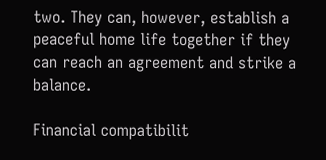two. They can, however, establish a peaceful home life together if they can reach an agreement and strike a balance.

Financial compatibilit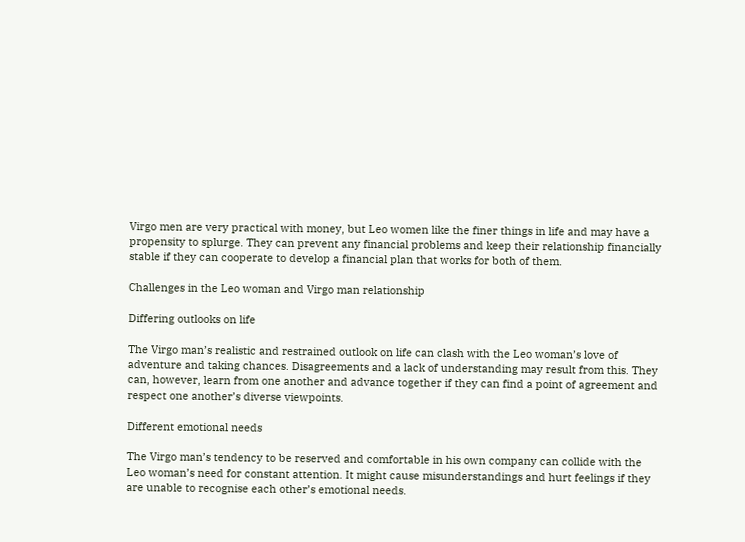Virgo men are very practical with money, but Leo women like the finer things in life and may have a propensity to splurge. They can prevent any financial problems and keep their relationship financially stable if they can cooperate to develop a financial plan that works for both of them.

Challenges in the Leo woman and Virgo man relationship

Differing outlooks on life

The Virgo man’s realistic and restrained outlook on life can clash with the Leo woman’s love of adventure and taking chances. Disagreements and a lack of understanding may result from this. They can, however, learn from one another and advance together if they can find a point of agreement and respect one another’s diverse viewpoints.

Different emotional needs

The Virgo man’s tendency to be reserved and comfortable in his own company can collide with the Leo woman’s need for constant attention. It might cause misunderstandings and hurt feelings if they are unable to recognise each other’s emotional needs.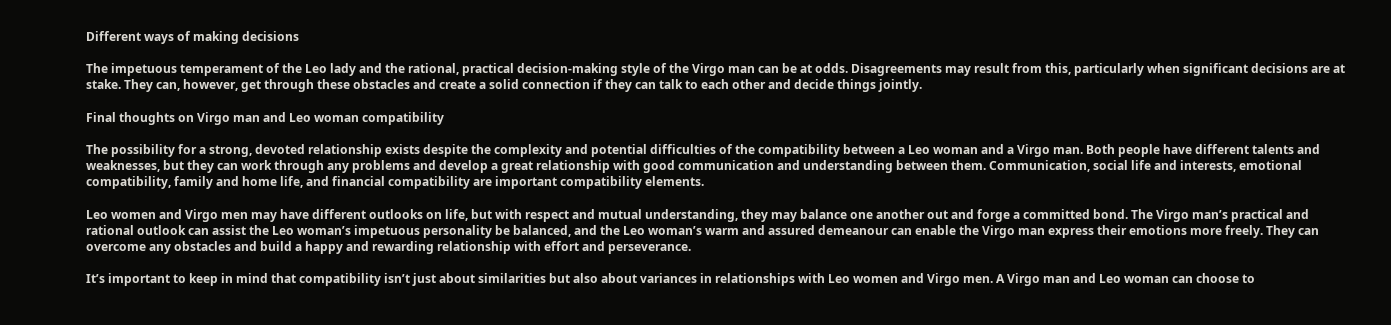Different ways of making decisions

The impetuous temperament of the Leo lady and the rational, practical decision-making style of the Virgo man can be at odds. Disagreements may result from this, particularly when significant decisions are at stake. They can, however, get through these obstacles and create a solid connection if they can talk to each other and decide things jointly.

Final thoughts on Virgo man and Leo woman compatibility

The possibility for a strong, devoted relationship exists despite the complexity and potential difficulties of the compatibility between a Leo woman and a Virgo man. Both people have different talents and weaknesses, but they can work through any problems and develop a great relationship with good communication and understanding between them. Communication, social life and interests, emotional compatibility, family and home life, and financial compatibility are important compatibility elements.

Leo women and Virgo men may have different outlooks on life, but with respect and mutual understanding, they may balance one another out and forge a committed bond. The Virgo man’s practical and rational outlook can assist the Leo woman’s impetuous personality be balanced, and the Leo woman’s warm and assured demeanour can enable the Virgo man express their emotions more freely. They can overcome any obstacles and build a happy and rewarding relationship with effort and perseverance.

It’s important to keep in mind that compatibility isn’t just about similarities but also about variances in relationships with Leo women and Virgo men. A Virgo man and Leo woman can choose to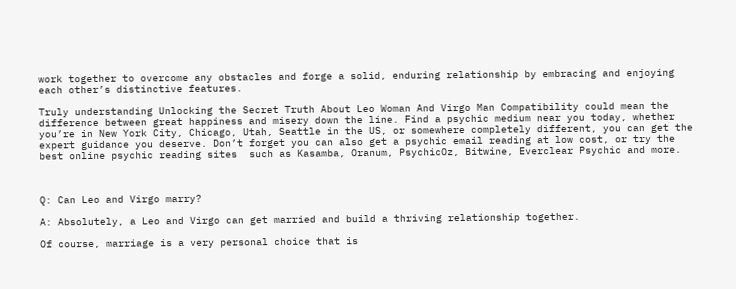work together to overcome any obstacles and forge a solid, enduring relationship by embracing and enjoying each other’s distinctive features.

Truly understanding Unlocking the Secret Truth About Leo Woman And Virgo Man Compatibility could mean the difference between great happiness and misery down the line. Find a psychic medium near you today, whether you’re in New York City, Chicago, Utah, Seattle in the US, or somewhere completely different, you can get the expert guidance you deserve. Don’t forget you can also get a psychic email reading at low cost, or try the best online psychic reading sites  such as Kasamba, Oranum, PsychicOz, Bitwine, Everclear Psychic and more.



Q: Can Leo and Virgo marry?

A: Absolutely, a Leo and Virgo can get married and build a thriving relationship together.

Of course, marriage is a very personal choice that is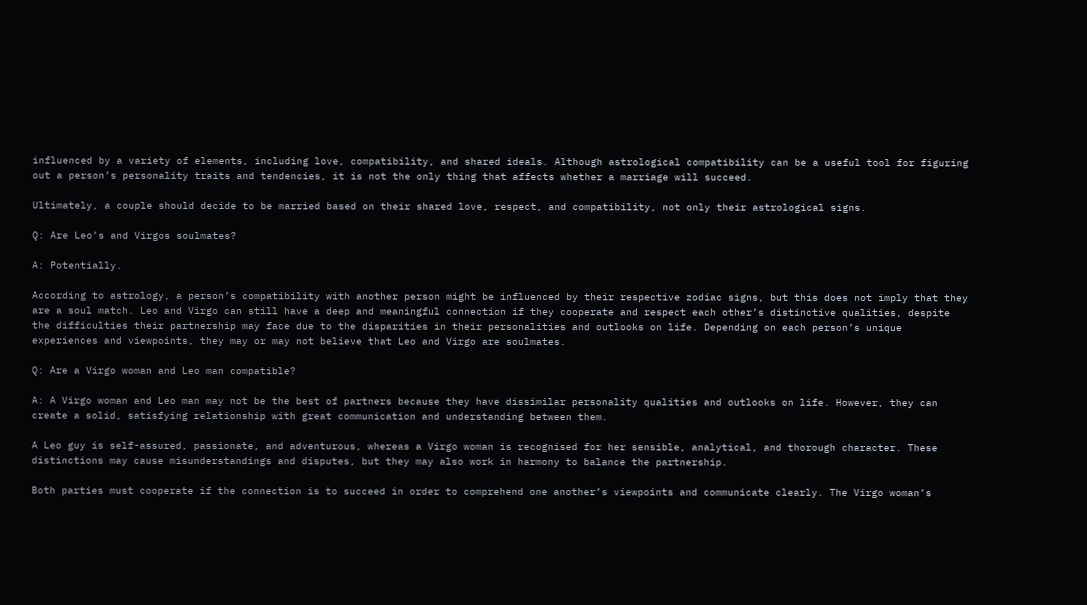influenced by a variety of elements, including love, compatibility, and shared ideals. Although astrological compatibility can be a useful tool for figuring out a person’s personality traits and tendencies, it is not the only thing that affects whether a marriage will succeed.

Ultimately, a couple should decide to be married based on their shared love, respect, and compatibility, not only their astrological signs.

Q: Are Leo’s and Virgos soulmates?

A: Potentially.

According to astrology, a person’s compatibility with another person might be influenced by their respective zodiac signs, but this does not imply that they are a soul match. Leo and Virgo can still have a deep and meaningful connection if they cooperate and respect each other’s distinctive qualities, despite the difficulties their partnership may face due to the disparities in their personalities and outlooks on life. Depending on each person’s unique experiences and viewpoints, they may or may not believe that Leo and Virgo are soulmates.

Q: Are a Virgo woman and Leo man compatible?

A: A Virgo woman and Leo man may not be the best of partners because they have dissimilar personality qualities and outlooks on life. However, they can create a solid, satisfying relationship with great communication and understanding between them.

A Leo guy is self-assured, passionate, and adventurous, whereas a Virgo woman is recognised for her sensible, analytical, and thorough character. These distinctions may cause misunderstandings and disputes, but they may also work in harmony to balance the partnership.

Both parties must cooperate if the connection is to succeed in order to comprehend one another’s viewpoints and communicate clearly. The Virgo woman’s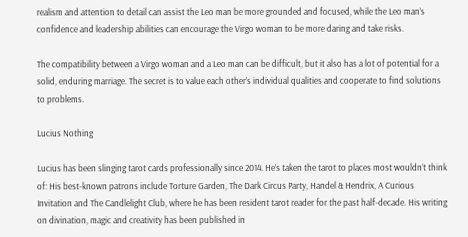realism and attention to detail can assist the Leo man be more grounded and focused, while the Leo man’s confidence and leadership abilities can encourage the Virgo woman to be more daring and take risks.

The compatibility between a Virgo woman and a Leo man can be difficult, but it also has a lot of potential for a solid, enduring marriage. The secret is to value each other’s individual qualities and cooperate to find solutions to problems.

Lucius Nothing

Lucius has been slinging tarot cards professionally since 2014. He’s taken the tarot to places most wouldn’t think of: His best-known patrons include Torture Garden, The Dark Circus Party, Handel & Hendrix, A Curious Invitation and The Candlelight Club, where he has been resident tarot reader for the past half-decade. His writing on divination, magic and creativity has been published in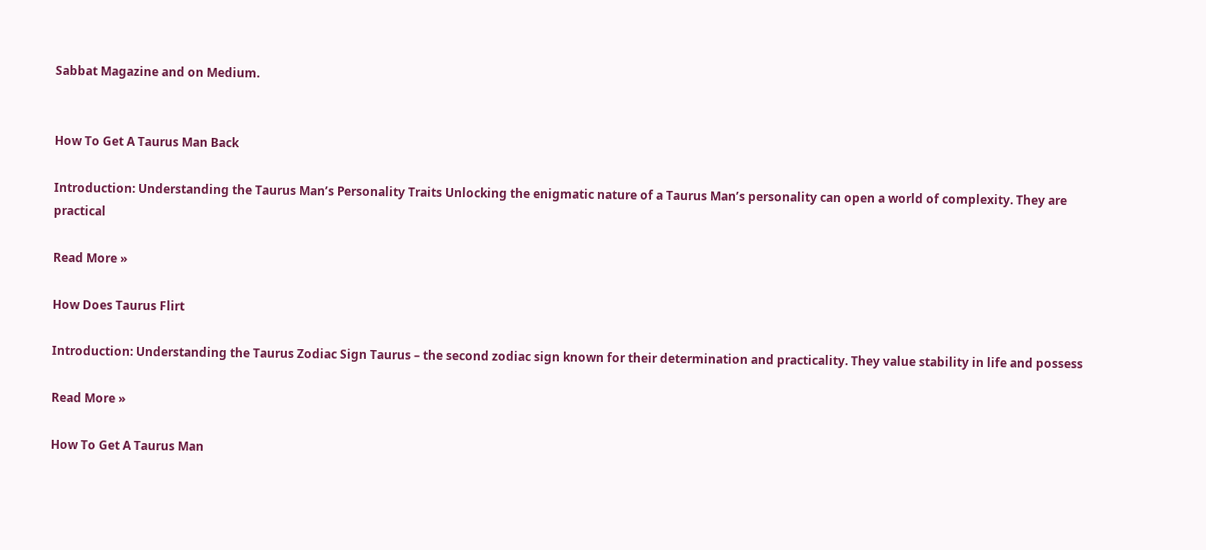Sabbat Magazine and on Medium.


How To Get A Taurus Man Back

Introduction: Understanding the Taurus Man’s Personality Traits Unlocking the enigmatic nature of a Taurus Man’s personality can open a world of complexity. They are practical

Read More »

How Does Taurus Flirt

Introduction: Understanding the Taurus Zodiac Sign Taurus – the second zodiac sign known for their determination and practicality. They value stability in life and possess

Read More »

How To Get A Taurus Man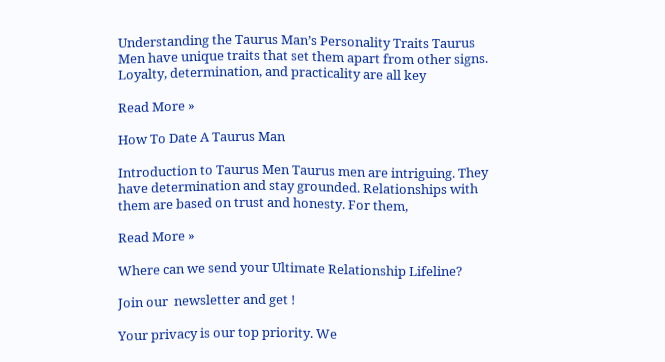Understanding the Taurus Man’s Personality Traits Taurus Men have unique traits that set them apart from other signs. Loyalty, determination, and practicality are all key

Read More »

How To Date A Taurus Man

Introduction to Taurus Men Taurus men are intriguing. They have determination and stay grounded. Relationships with them are based on trust and honesty. For them,

Read More »

Where can we send your Ultimate Relationship Lifeline?

Join our  newsletter and get !

Your privacy is our top priority. We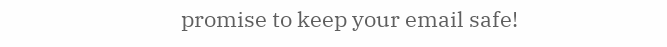promise to keep your email safe!